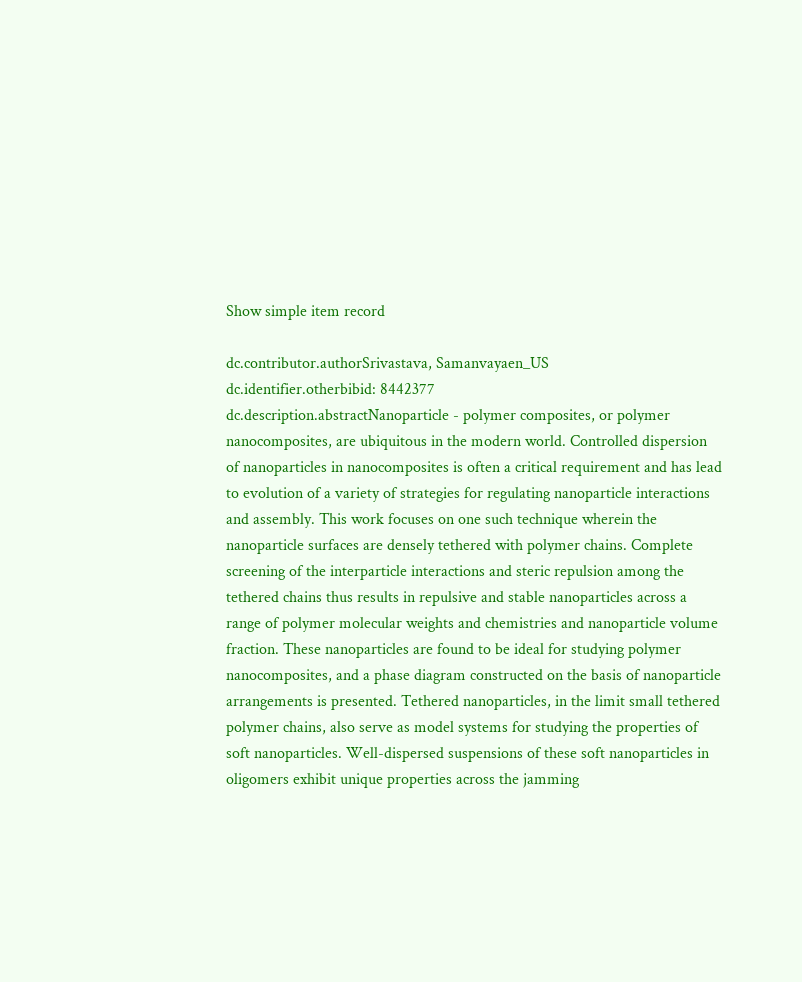Show simple item record

dc.contributor.authorSrivastava, Samanvayaen_US
dc.identifier.otherbibid: 8442377
dc.description.abstractNanoparticle - polymer composites, or polymer nanocomposites, are ubiquitous in the modern world. Controlled dispersion of nanoparticles in nanocomposites is often a critical requirement and has lead to evolution of a variety of strategies for regulating nanoparticle interactions and assembly. This work focuses on one such technique wherein the nanoparticle surfaces are densely tethered with polymer chains. Complete screening of the interparticle interactions and steric repulsion among the tethered chains thus results in repulsive and stable nanoparticles across a range of polymer molecular weights and chemistries and nanoparticle volume fraction. These nanoparticles are found to be ideal for studying polymer nanocomposites, and a phase diagram constructed on the basis of nanoparticle arrangements is presented. Tethered nanoparticles, in the limit small tethered polymer chains, also serve as model systems for studying the properties of soft nanoparticles. Well-dispersed suspensions of these soft nanoparticles in oligomers exhibit unique properties across the jamming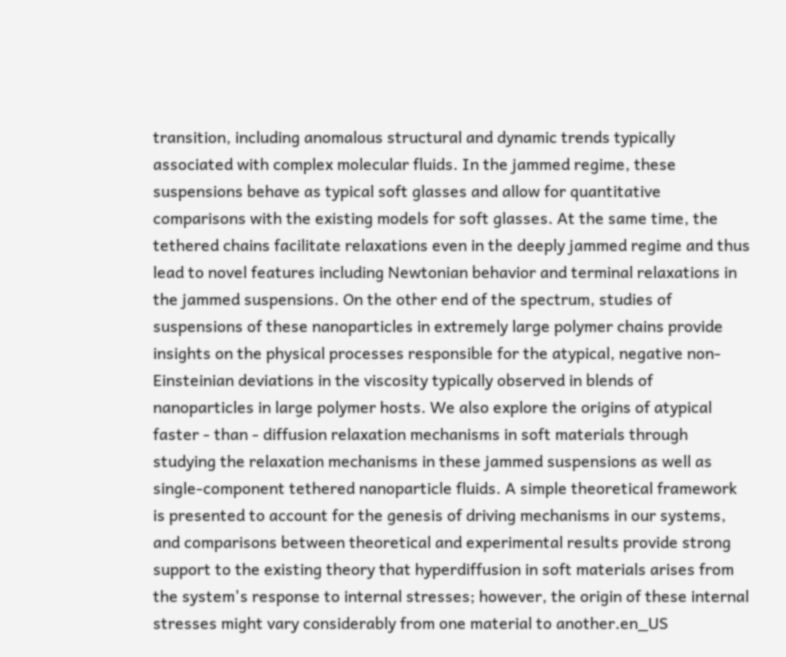transition, including anomalous structural and dynamic trends typically associated with complex molecular fluids. In the jammed regime, these suspensions behave as typical soft glasses and allow for quantitative comparisons with the existing models for soft glasses. At the same time, the tethered chains facilitate relaxations even in the deeply jammed regime and thus lead to novel features including Newtonian behavior and terminal relaxations in the jammed suspensions. On the other end of the spectrum, studies of suspensions of these nanoparticles in extremely large polymer chains provide insights on the physical processes responsible for the atypical, negative non-Einsteinian deviations in the viscosity typically observed in blends of nanoparticles in large polymer hosts. We also explore the origins of atypical faster - than - diffusion relaxation mechanisms in soft materials through studying the relaxation mechanisms in these jammed suspensions as well as single-component tethered nanoparticle fluids. A simple theoretical framework is presented to account for the genesis of driving mechanisms in our systems, and comparisons between theoretical and experimental results provide strong support to the existing theory that hyperdiffusion in soft materials arises from the system's response to internal stresses; however, the origin of these internal stresses might vary considerably from one material to another.en_US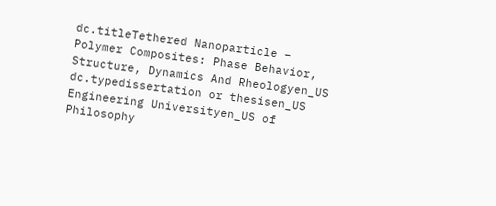dc.titleTethered Nanoparticle – Polymer Composites: Phase Behavior, Structure, Dynamics And Rheologyen_US
dc.typedissertation or thesisen_US Engineering Universityen_US of Philosophy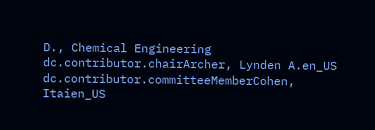D., Chemical Engineering
dc.contributor.chairArcher, Lynden A.en_US
dc.contributor.committeeMemberCohen, Itaien_US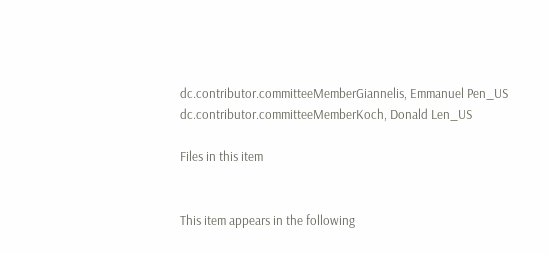dc.contributor.committeeMemberGiannelis, Emmanuel Pen_US
dc.contributor.committeeMemberKoch, Donald Len_US

Files in this item


This item appears in the following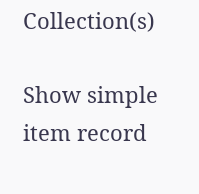Collection(s)

Show simple item record